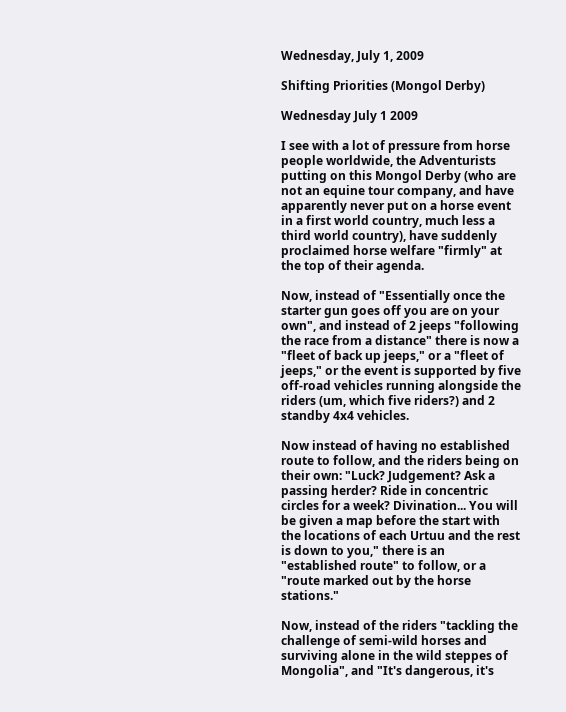Wednesday, July 1, 2009

Shifting Priorities (Mongol Derby)

Wednesday July 1 2009

I see with a lot of pressure from horse people worldwide, the Adventurists putting on this Mongol Derby (who are not an equine tour company, and have apparently never put on a horse event in a first world country, much less a third world country), have suddenly proclaimed horse welfare "firmly" at the top of their agenda.

Now, instead of "Essentially once the starter gun goes off you are on your own", and instead of 2 jeeps "following the race from a distance" there is now a "fleet of back up jeeps," or a "fleet of jeeps," or the event is supported by five off-road vehicles running alongside the riders (um, which five riders?) and 2 standby 4x4 vehicles.

Now instead of having no established route to follow, and the riders being on their own: "Luck? Judgement? Ask a passing herder? Ride in concentric circles for a week? Divination... You will be given a map before the start with the locations of each Urtuu and the rest is down to you," there is an "established route" to follow, or a "route marked out by the horse stations."

Now, instead of the riders "tackling the challenge of semi-wild horses and surviving alone in the wild steppes of Mongolia", and "It's dangerous, it's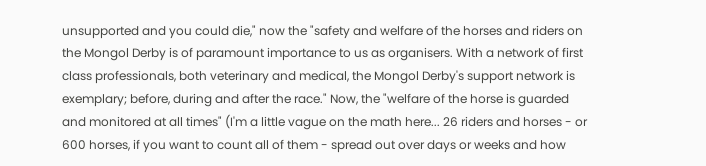unsupported and you could die," now the "safety and welfare of the horses and riders on the Mongol Derby is of paramount importance to us as organisers. With a network of first class professionals, both veterinary and medical, the Mongol Derby's support network is exemplary; before, during and after the race." Now, the "welfare of the horse is guarded and monitored at all times" (I'm a little vague on the math here... 26 riders and horses - or 600 horses, if you want to count all of them - spread out over days or weeks and how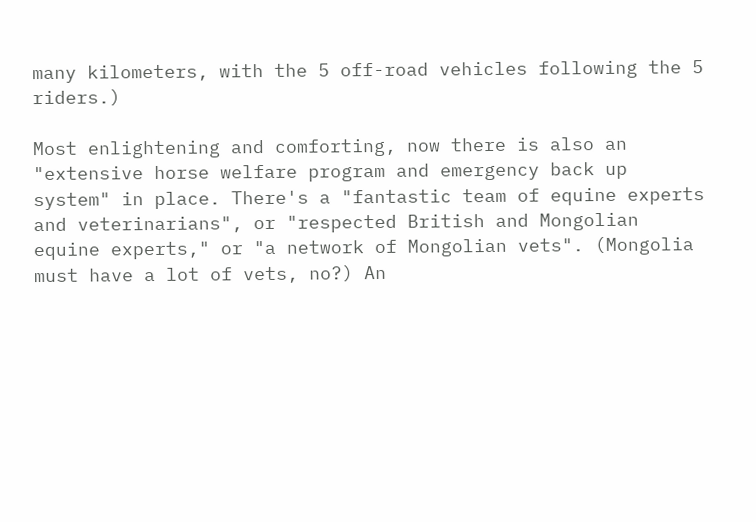many kilometers, with the 5 off-road vehicles following the 5 riders.)

Most enlightening and comforting, now there is also an "extensive horse welfare program and emergency back up system" in place. There's a "fantastic team of equine experts and veterinarians", or "respected British and Mongolian equine experts," or "a network of Mongolian vets". (Mongolia must have a lot of vets, no?) An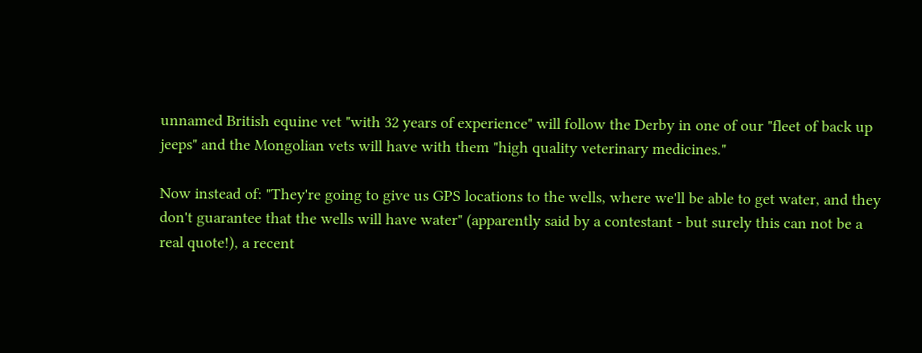unnamed British equine vet "with 32 years of experience" will follow the Derby in one of our "fleet of back up jeeps" and the Mongolian vets will have with them "high quality veterinary medicines."

Now instead of: "They're going to give us GPS locations to the wells, where we'll be able to get water, and they don't guarantee that the wells will have water" (apparently said by a contestant - but surely this can not be a real quote!), a recent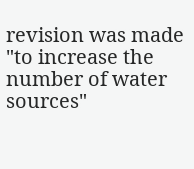revision was made "to increase the number of water sources"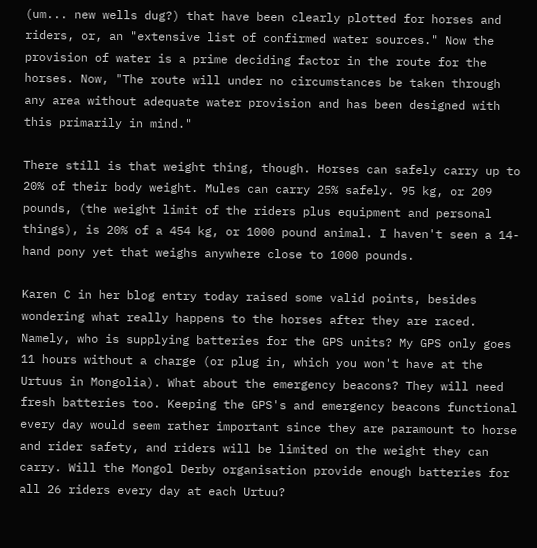(um... new wells dug?) that have been clearly plotted for horses and riders, or, an "extensive list of confirmed water sources." Now the provision of water is a prime deciding factor in the route for the horses. Now, "The route will under no circumstances be taken through any area without adequate water provision and has been designed with this primarily in mind."

There still is that weight thing, though. Horses can safely carry up to 20% of their body weight. Mules can carry 25% safely. 95 kg, or 209 pounds, (the weight limit of the riders plus equipment and personal things), is 20% of a 454 kg, or 1000 pound animal. I haven't seen a 14-hand pony yet that weighs anywhere close to 1000 pounds.

Karen C in her blog entry today raised some valid points, besides wondering what really happens to the horses after they are raced. Namely, who is supplying batteries for the GPS units? My GPS only goes 11 hours without a charge (or plug in, which you won't have at the Urtuus in Mongolia). What about the emergency beacons? They will need fresh batteries too. Keeping the GPS's and emergency beacons functional every day would seem rather important since they are paramount to horse and rider safety, and riders will be limited on the weight they can carry. Will the Mongol Derby organisation provide enough batteries for all 26 riders every day at each Urtuu?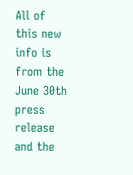All of this new info is from the June 30th press release and the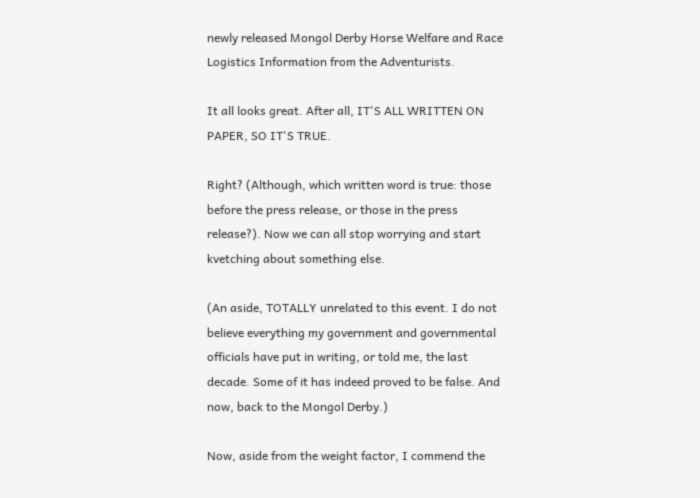newly released Mongol Derby Horse Welfare and Race Logistics Information from the Adventurists.

It all looks great. After all, IT'S ALL WRITTEN ON PAPER, SO IT'S TRUE.

Right? (Although, which written word is true: those before the press release, or those in the press release?). Now we can all stop worrying and start kvetching about something else.

(An aside, TOTALLY unrelated to this event. I do not believe everything my government and governmental officials have put in writing, or told me, the last decade. Some of it has indeed proved to be false. And now, back to the Mongol Derby.)

Now, aside from the weight factor, I commend the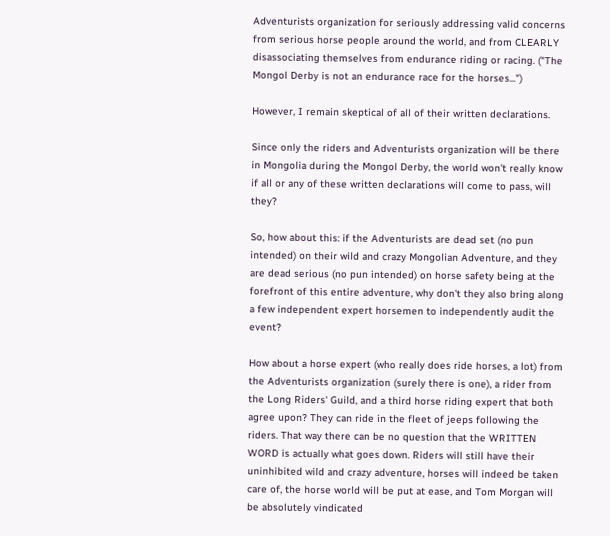Adventurists organization for seriously addressing valid concerns from serious horse people around the world, and from CLEARLY disassociating themselves from endurance riding or racing. ("The Mongol Derby is not an endurance race for the horses...")

However, I remain skeptical of all of their written declarations.

Since only the riders and Adventurists organization will be there in Mongolia during the Mongol Derby, the world won't really know if all or any of these written declarations will come to pass, will they?

So, how about this: if the Adventurists are dead set (no pun intended) on their wild and crazy Mongolian Adventure, and they are dead serious (no pun intended) on horse safety being at the forefront of this entire adventure, why don't they also bring along a few independent expert horsemen to independently audit the event?

How about a horse expert (who really does ride horses, a lot) from the Adventurists organization (surely there is one), a rider from the Long Riders' Guild, and a third horse riding expert that both agree upon? They can ride in the fleet of jeeps following the riders. That way there can be no question that the WRITTEN WORD is actually what goes down. Riders will still have their uninhibited wild and crazy adventure, horses will indeed be taken care of, the horse world will be put at ease, and Tom Morgan will be absolutely vindicated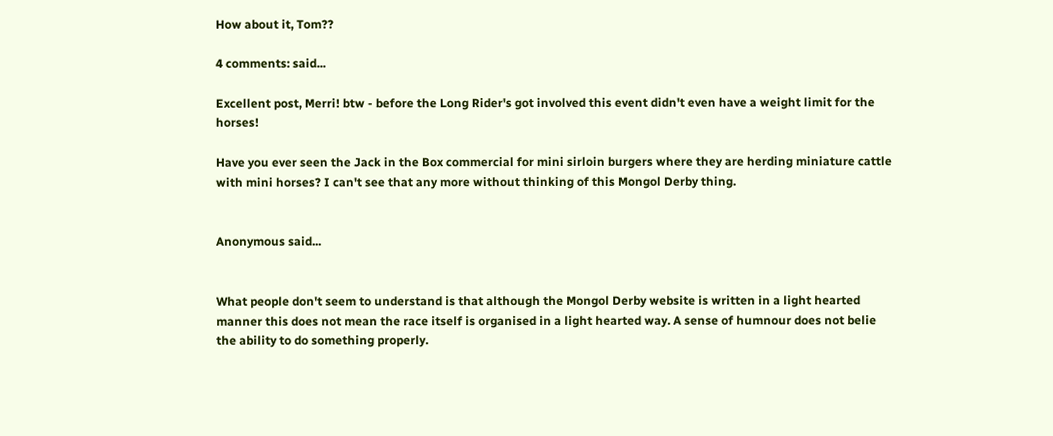How about it, Tom??

4 comments: said...

Excellent post, Merri! btw - before the Long Rider's got involved this event didn't even have a weight limit for the horses!

Have you ever seen the Jack in the Box commercial for mini sirloin burgers where they are herding miniature cattle with mini horses? I can't see that any more without thinking of this Mongol Derby thing.


Anonymous said...


What people don't seem to understand is that although the Mongol Derby website is written in a light hearted manner this does not mean the race itself is organised in a light hearted way. A sense of humnour does not belie the ability to do something properly.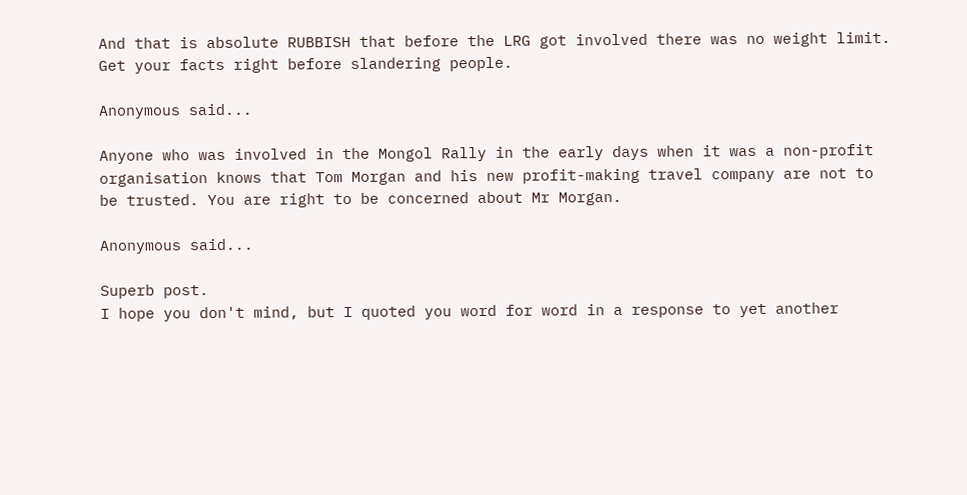And that is absolute RUBBISH that before the LRG got involved there was no weight limit. Get your facts right before slandering people.

Anonymous said...

Anyone who was involved in the Mongol Rally in the early days when it was a non-profit organisation knows that Tom Morgan and his new profit-making travel company are not to be trusted. You are right to be concerned about Mr Morgan.

Anonymous said...

Superb post.
I hope you don't mind, but I quoted you word for word in a response to yet another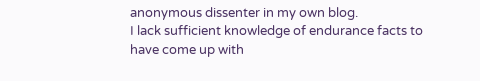anonymous dissenter in my own blog.
I lack sufficient knowledge of endurance facts to have come up with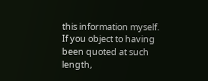this information myself.
If you object to having been quoted at such length,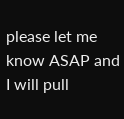please let me know ASAP and I will pull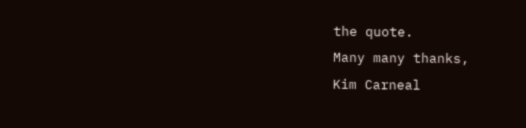the quote.
Many many thanks,
Kim Carneal